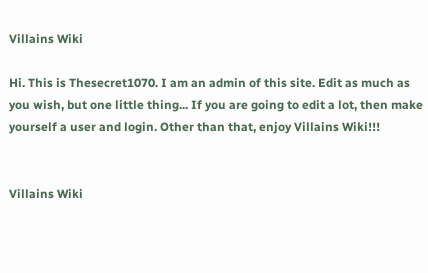Villains Wiki

Hi. This is Thesecret1070. I am an admin of this site. Edit as much as you wish, but one little thing... If you are going to edit a lot, then make yourself a user and login. Other than that, enjoy Villains Wiki!!!


Villains Wiki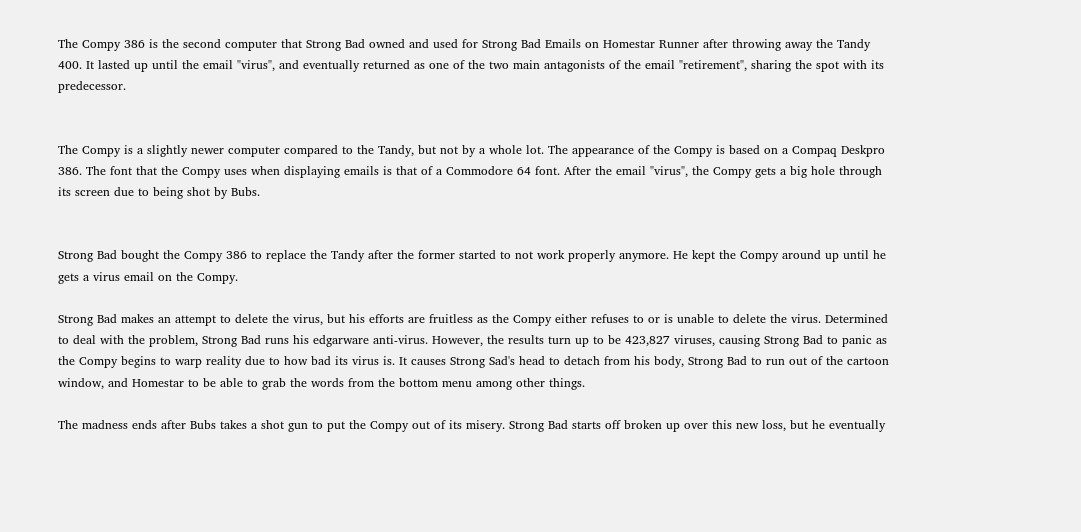The Compy 386 is the second computer that Strong Bad owned and used for Strong Bad Emails on Homestar Runner after throwing away the Tandy 400. It lasted up until the email "virus", and eventually returned as one of the two main antagonists of the email "retirement", sharing the spot with its predecessor.


The Compy is a slightly newer computer compared to the Tandy, but not by a whole lot. The appearance of the Compy is based on a Compaq Deskpro 386. The font that the Compy uses when displaying emails is that of a Commodore 64 font. After the email "virus", the Compy gets a big hole through its screen due to being shot by Bubs.


Strong Bad bought the Compy 386 to replace the Tandy after the former started to not work properly anymore. He kept the Compy around up until he gets a virus email on the Compy.

Strong Bad makes an attempt to delete the virus, but his efforts are fruitless as the Compy either refuses to or is unable to delete the virus. Determined to deal with the problem, Strong Bad runs his edgarware anti-virus. However, the results turn up to be 423,827 viruses, causing Strong Bad to panic as the Compy begins to warp reality due to how bad its virus is. It causes Strong Sad's head to detach from his body, Strong Bad to run out of the cartoon window, and Homestar to be able to grab the words from the bottom menu among other things.

The madness ends after Bubs takes a shot gun to put the Compy out of its misery. Strong Bad starts off broken up over this new loss, but he eventually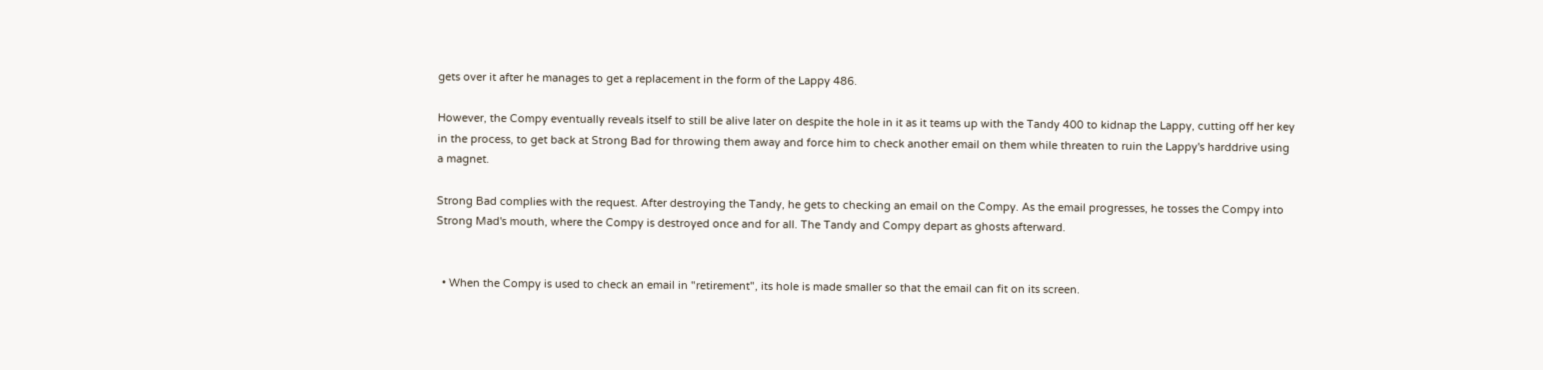gets over it after he manages to get a replacement in the form of the Lappy 486.

However, the Compy eventually reveals itself to still be alive later on despite the hole in it as it teams up with the Tandy 400 to kidnap the Lappy, cutting off her key in the process, to get back at Strong Bad for throwing them away and force him to check another email on them while threaten to ruin the Lappy's harddrive using a magnet.

Strong Bad complies with the request. After destroying the Tandy, he gets to checking an email on the Compy. As the email progresses, he tosses the Compy into Strong Mad's mouth, where the Compy is destroyed once and for all. The Tandy and Compy depart as ghosts afterward.


  • When the Compy is used to check an email in "retirement", its hole is made smaller so that the email can fit on its screen.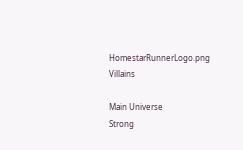HomestarRunnerLogo.png Villains

Main Universe
Strong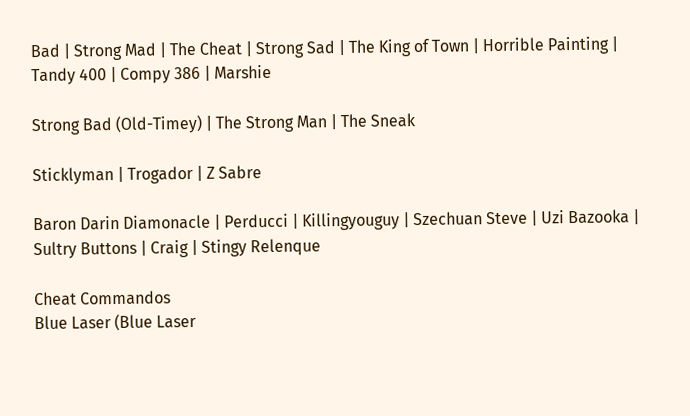Bad | Strong Mad | The Cheat | Strong Sad | The King of Town | Horrible Painting | Tandy 400 | Compy 386 | Marshie

Strong Bad (Old-Timey) | The Strong Man | The Sneak

Sticklyman | Trogador | Z Sabre

Baron Darin Diamonacle | Perducci | Killingyouguy | Szechuan Steve | Uzi Bazooka | Sultry Buttons | Craig | Stingy Relenque

Cheat Commandos
Blue Laser (Blue Laser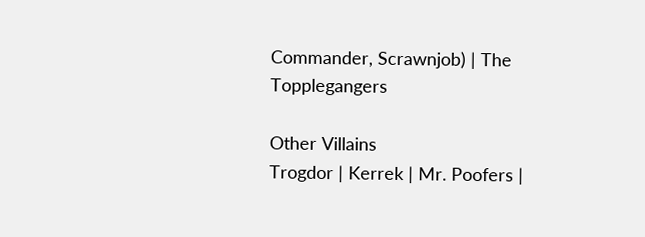Commander, Scrawnjob) | The Topplegangers

Other Villains
Trogdor | Kerrek | Mr. Poofers |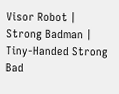Visor Robot | Strong Badman | Tiny-Handed Strong Bad